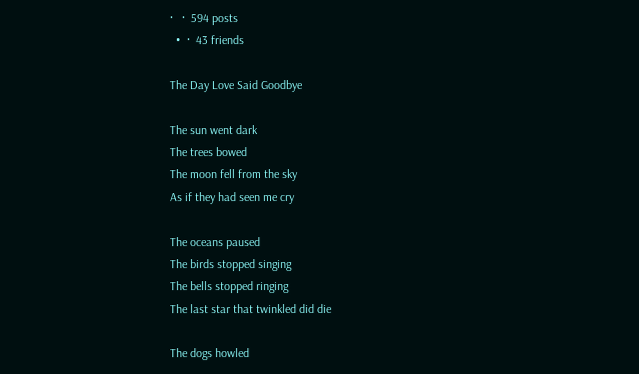·   ·  594 posts
  •  ·  43 friends

The Day Love Said Goodbye

The sun went dark
The trees bowed
The moon fell from the sky
As if they had seen me cry

The oceans paused
The birds stopped singing
The bells stopped ringing
The last star that twinkled did die

The dogs howled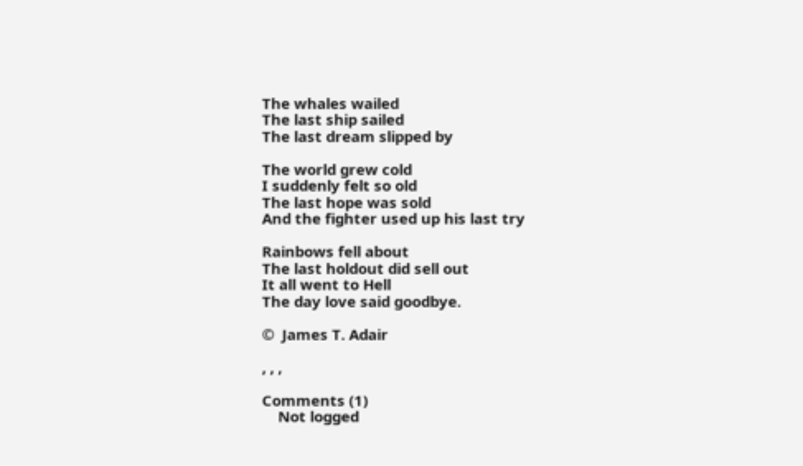The whales wailed
The last ship sailed
The last dream slipped by

The world grew cold
I suddenly felt so old
The last hope was sold
And the fighter used up his last try

Rainbows fell about
The last holdout did sell out
It all went to Hell
The day love said goodbye.

©  James T. Adair

, , ,

Comments (1)
    Not logged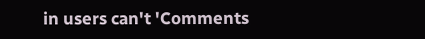in users can't 'Comments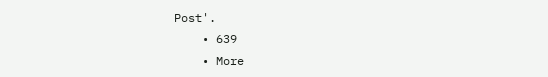Post'.
    • 639
    • More